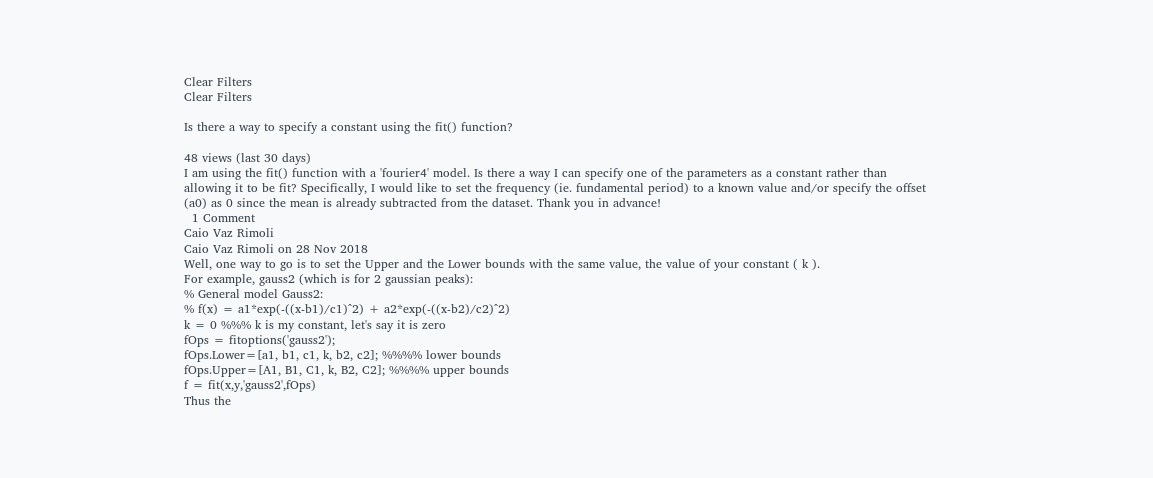Clear Filters
Clear Filters

Is there a way to specify a constant using the fit() function?

48 views (last 30 days)
I am using the fit() function with a 'fourier4' model. Is there a way I can specify one of the parameters as a constant rather than allowing it to be fit? Specifically, I would like to set the frequency (ie. fundamental period) to a known value and/or specify the offset (a0) as 0 since the mean is already subtracted from the dataset. Thank you in advance!
  1 Comment
Caio Vaz Rimoli
Caio Vaz Rimoli on 28 Nov 2018
Well, one way to go is to set the Upper and the Lower bounds with the same value, the value of your constant ( k ).
For example, gauss2 (which is for 2 gaussian peaks):
% General model Gauss2:
% f(x) = a1*exp(-((x-b1)/c1)^2) + a2*exp(-((x-b2)/c2)^2)
k = 0 %%% k is my constant, let's say it is zero
fOps = fitoptions('gauss2');
fOps.Lower=[a1, b1, c1, k, b2, c2]; %%%% lower bounds
fOps.Upper=[A1, B1, C1, k, B2, C2]; %%%% upper bounds
f = fit(x,y,'gauss2',fOps)
Thus the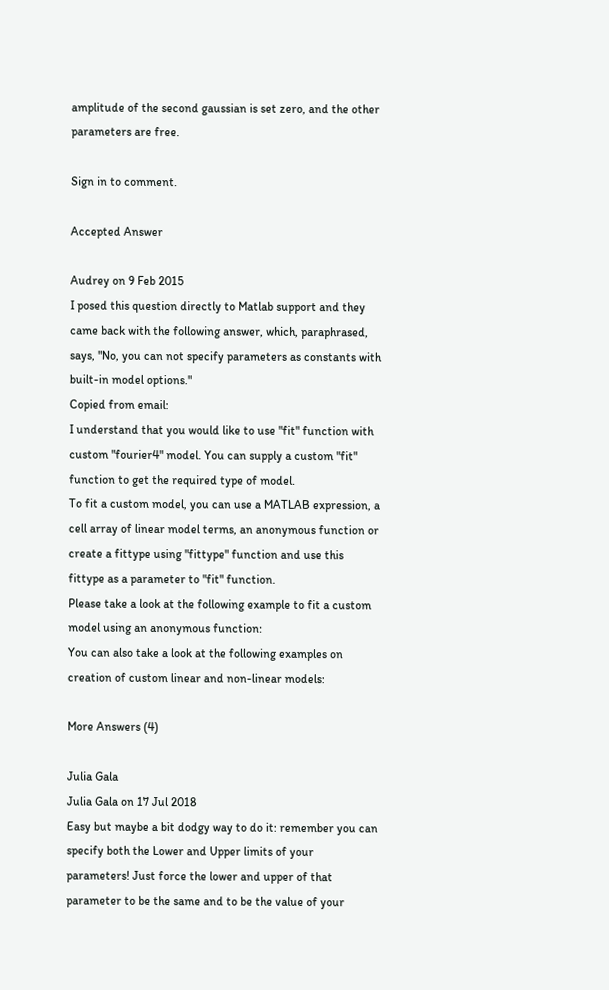amplitude of the second gaussian is set zero, and the other parameters are free.

Sign in to comment.

Accepted Answer

Audrey on 9 Feb 2015
I posed this question directly to Matlab support and they came back with the following answer, which, paraphrased, says, "No, you can not specify parameters as constants with built-in model options."
Copied from email:
I understand that you would like to use "fit" function with custom "fourier4" model. You can supply a custom "fit" function to get the required type of model.
To fit a custom model, you can use a MATLAB expression, a cell array of linear model terms, an anonymous function or create a fittype using "fittype" function and use this fittype as a parameter to "fit" function.
Please take a look at the following example to fit a custom model using an anonymous function:
You can also take a look at the following examples on creation of custom linear and non-linear models:

More Answers (4)

Julia Gala
Julia Gala on 17 Jul 2018
Easy but maybe a bit dodgy way to do it: remember you can specify both the Lower and Upper limits of your parameters! Just force the lower and upper of that parameter to be the same and to be the value of your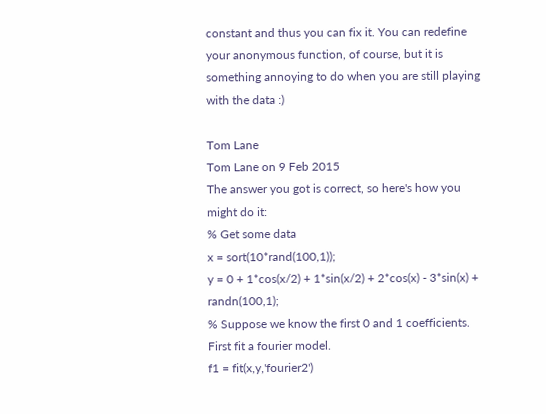constant and thus you can fix it. You can redefine your anonymous function, of course, but it is something annoying to do when you are still playing with the data :)

Tom Lane
Tom Lane on 9 Feb 2015
The answer you got is correct, so here's how you might do it:
% Get some data
x = sort(10*rand(100,1));
y = 0 + 1*cos(x/2) + 1*sin(x/2) + 2*cos(x) - 3*sin(x) + randn(100,1);
% Suppose we know the first 0 and 1 coefficients. First fit a fourier model.
f1 = fit(x,y,'fourier2')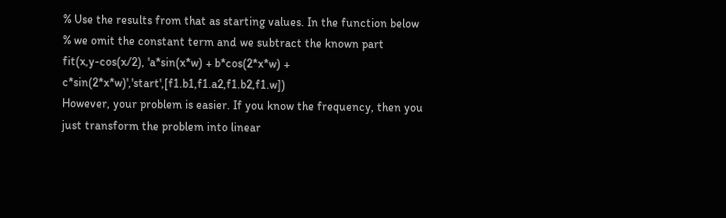% Use the results from that as starting values. In the function below
% we omit the constant term and we subtract the known part
fit(x,y-cos(x/2), 'a*sin(x*w) + b*cos(2*x*w) + c*sin(2*x*w)','start',[f1.b1,f1.a2,f1.b2,f1.w])
However, your problem is easier. If you know the frequency, then you just transform the problem into linear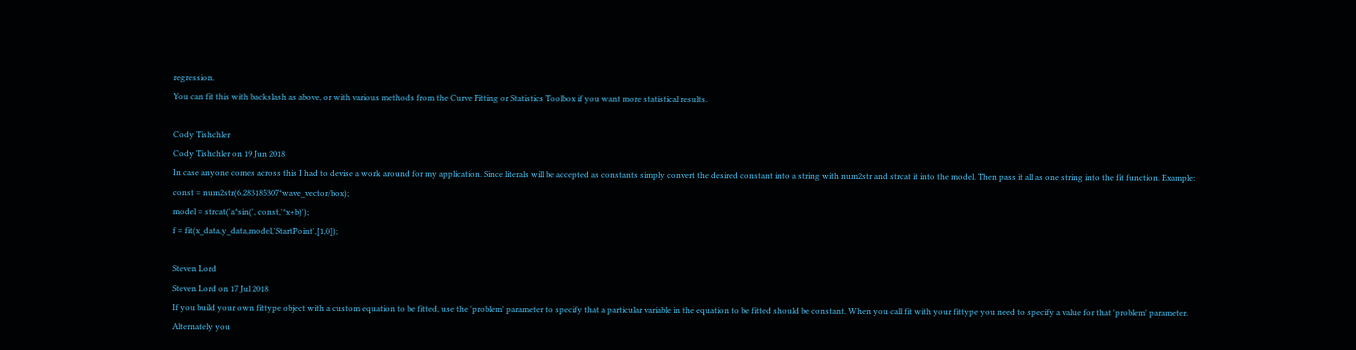regression.
You can fit this with backslash as above, or with various methods from the Curve Fitting or Statistics Toolbox if you want more statistical results.

Cody Tishchler
Cody Tishchler on 19 Jun 2018
In case anyone comes across this I had to devise a work around for my application. Since literals will be accepted as constants simply convert the desired constant into a string with num2str and strcat it into the model. Then pass it all as one string into the fit function. Example:
const = num2str(6.283185307*wave_vector/box);
model = strcat('a*sin(', const,'*x+b)');
f = fit(x_data,y_data,model,'StartPoint',[1,0]);

Steven Lord
Steven Lord on 17 Jul 2018
If you build your own fittype object with a custom equation to be fitted, use the 'problem' parameter to specify that a particular variable in the equation to be fitted should be constant. When you call fit with your fittype you need to specify a value for that 'problem' parameter. Alternately you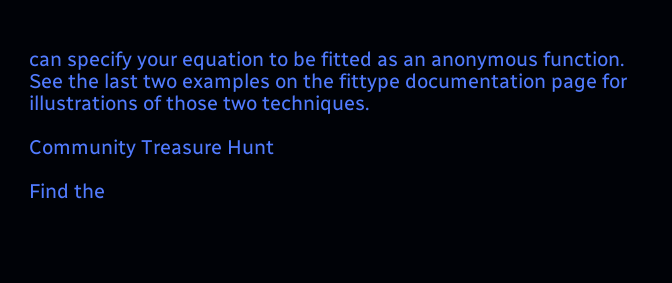can specify your equation to be fitted as an anonymous function.
See the last two examples on the fittype documentation page for illustrations of those two techniques.

Community Treasure Hunt

Find the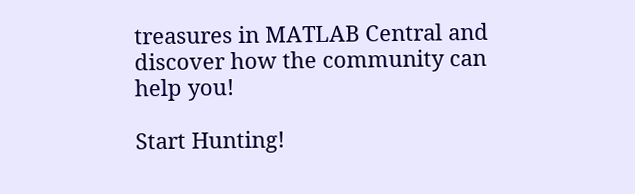treasures in MATLAB Central and discover how the community can help you!

Start Hunting!